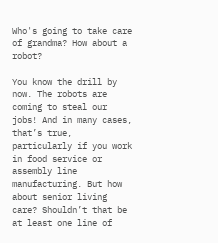Who's going to take care of grandma? How about a robot?

You know the drill by now. The robots are coming to steal our jobs! And in many cases, that’s true, particularly if you work in food service or assembly line manufacturing. But how about senior living care? Shouldn’t that be at least one line of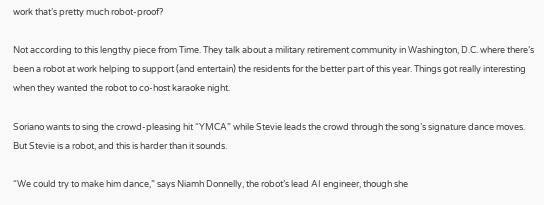work that’s pretty much robot-proof?

Not according to this lengthy piece from Time. They talk about a military retirement community in Washington, D.C. where there’s been a robot at work helping to support (and entertain) the residents for the better part of this year. Things got really interesting when they wanted the robot to co-host karaoke night.

Soriano wants to sing the crowd-pleasing hit “YMCA” while Stevie leads the crowd through the song’s signature dance moves. But Stevie is a robot, and this is harder than it sounds.

“We could try to make him dance,” says Niamh Donnelly, the robot’s lead AI engineer, though she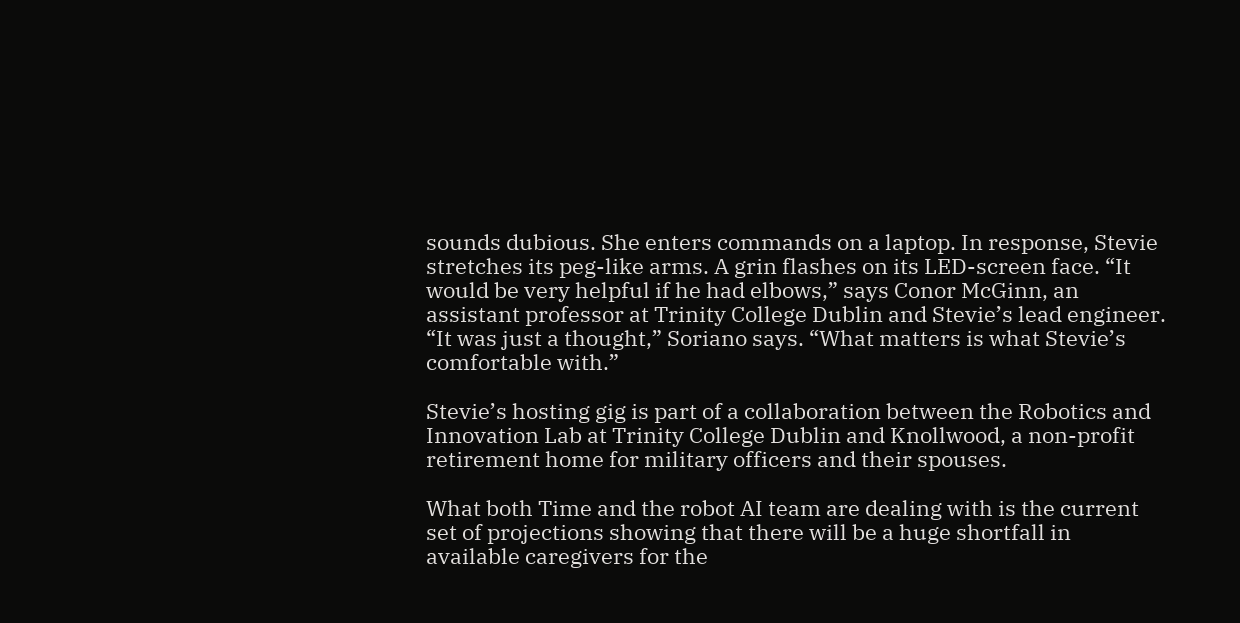sounds dubious. She enters commands on a laptop. In response, Stevie stretches its peg-like arms. A grin flashes on its LED-screen face. “It would be very helpful if he had elbows,” says Conor McGinn, an assistant professor at Trinity College Dublin and Stevie’s lead engineer. “It was just a thought,” Soriano says. “What matters is what Stevie’s comfortable with.”

Stevie’s hosting gig is part of a collaboration between the Robotics and Innovation Lab at Trinity College Dublin and Knollwood, a non-profit retirement home for military officers and their spouses.

What both Time and the robot AI team are dealing with is the current set of projections showing that there will be a huge shortfall in available caregivers for the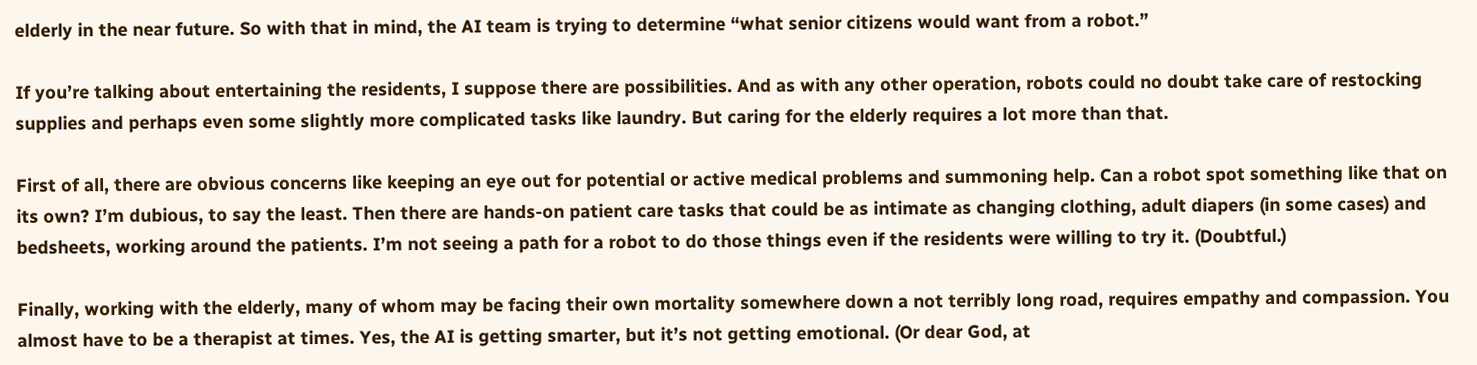elderly in the near future. So with that in mind, the AI team is trying to determine “what senior citizens would want from a robot.”

If you’re talking about entertaining the residents, I suppose there are possibilities. And as with any other operation, robots could no doubt take care of restocking supplies and perhaps even some slightly more complicated tasks like laundry. But caring for the elderly requires a lot more than that.

First of all, there are obvious concerns like keeping an eye out for potential or active medical problems and summoning help. Can a robot spot something like that on its own? I’m dubious, to say the least. Then there are hands-on patient care tasks that could be as intimate as changing clothing, adult diapers (in some cases) and bedsheets, working around the patients. I’m not seeing a path for a robot to do those things even if the residents were willing to try it. (Doubtful.)

Finally, working with the elderly, many of whom may be facing their own mortality somewhere down a not terribly long road, requires empathy and compassion. You almost have to be a therapist at times. Yes, the AI is getting smarter, but it’s not getting emotional. (Or dear God, at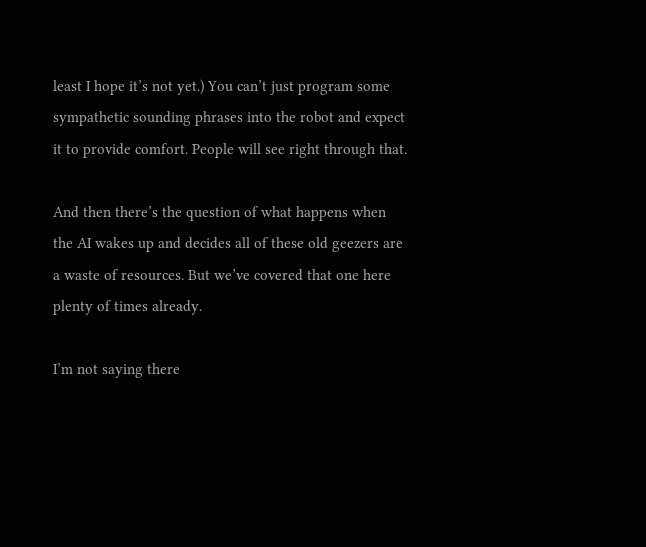least I hope it’s not yet.) You can’t just program some sympathetic sounding phrases into the robot and expect it to provide comfort. People will see right through that.

And then there’s the question of what happens when the AI wakes up and decides all of these old geezers are a waste of resources. But we’ve covered that one here plenty of times already.

I’m not saying there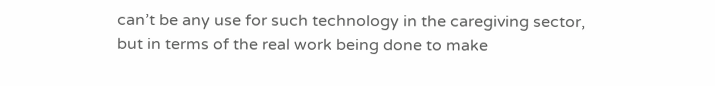can’t be any use for such technology in the caregiving sector, but in terms of the real work being done to make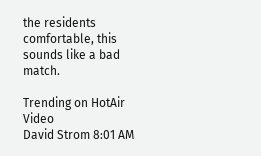the residents comfortable, this sounds like a bad match.

Trending on HotAir Video
David Strom 8:01 AM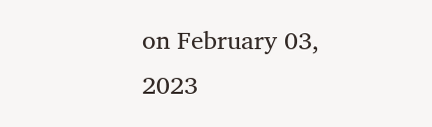on February 03, 2023